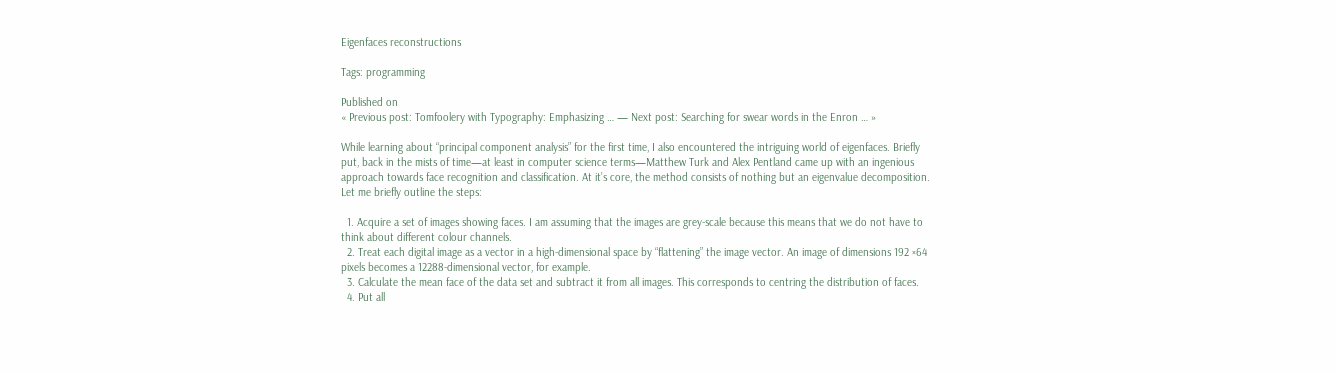Eigenfaces reconstructions

Tags: programming

Published on
« Previous post: Tomfoolery with Typography: Emphasizing … — Next post: Searching for swear words in the Enron … »

While learning about “principal component analysis” for the first time, I also encountered the intriguing world of eigenfaces. Briefly put, back in the mists of time—at least in computer science terms—Matthew Turk and Alex Pentland came up with an ingenious approach towards face recognition and classification. At it’s core, the method consists of nothing but an eigenvalue decomposition. Let me briefly outline the steps:

  1. Acquire a set of images showing faces. I am assuming that the images are grey-scale because this means that we do not have to think about different colour channels.
  2. Treat each digital image as a vector in a high-dimensional space by “flattening” the image vector. An image of dimensions 192 ×64 pixels becomes a 12288-dimensional vector, for example.
  3. Calculate the mean face of the data set and subtract it from all images. This corresponds to centring the distribution of faces.
  4. Put all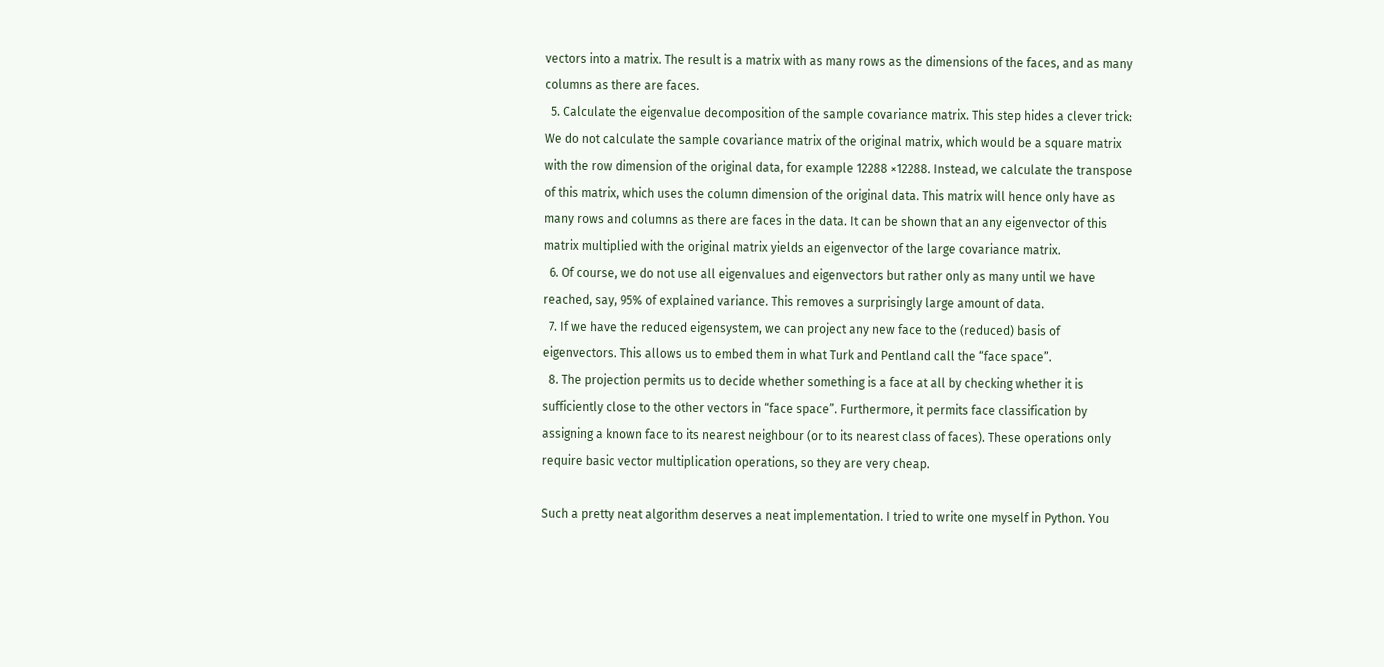vectors into a matrix. The result is a matrix with as many rows as the dimensions of the faces, and as many columns as there are faces.
  5. Calculate the eigenvalue decomposition of the sample covariance matrix. This step hides a clever trick: We do not calculate the sample covariance matrix of the original matrix, which would be a square matrix with the row dimension of the original data, for example 12288 ×12288. Instead, we calculate the transpose of this matrix, which uses the column dimension of the original data. This matrix will hence only have as many rows and columns as there are faces in the data. It can be shown that an any eigenvector of this matrix multiplied with the original matrix yields an eigenvector of the large covariance matrix.
  6. Of course, we do not use all eigenvalues and eigenvectors but rather only as many until we have reached, say, 95% of explained variance. This removes a surprisingly large amount of data.
  7. If we have the reduced eigensystem, we can project any new face to the (reduced) basis of eigenvectors. This allows us to embed them in what Turk and Pentland call the “face space”.
  8. The projection permits us to decide whether something is a face at all by checking whether it is sufficiently close to the other vectors in “face space”. Furthermore, it permits face classification by assigning a known face to its nearest neighbour (or to its nearest class of faces). These operations only require basic vector multiplication operations, so they are very cheap.

Such a pretty neat algorithm deserves a neat implementation. I tried to write one myself in Python. You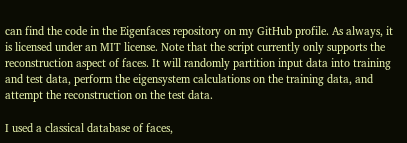can find the code in the Eigenfaces repository on my GitHub profile. As always, it is licensed under an MIT license. Note that the script currently only supports the reconstruction aspect of faces. It will randomly partition input data into training and test data, perform the eigensystem calculations on the training data, and attempt the reconstruction on the test data.

I used a classical database of faces,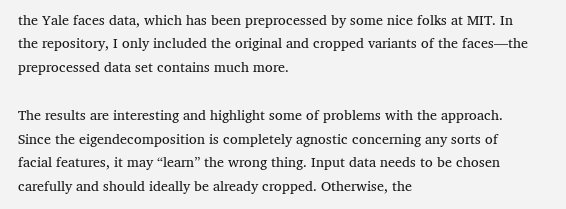the Yale faces data, which has been preprocessed by some nice folks at MIT. In the repository, I only included the original and cropped variants of the faces—the preprocessed data set contains much more.

The results are interesting and highlight some of problems with the approach. Since the eigendecomposition is completely agnostic concerning any sorts of facial features, it may “learn” the wrong thing. Input data needs to be chosen carefully and should ideally be already cropped. Otherwise, the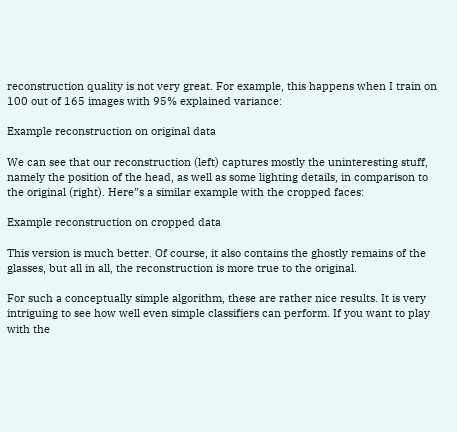reconstruction quality is not very great. For example, this happens when I train on 100 out of 165 images with 95% explained variance:

Example reconstruction on original data

We can see that our reconstruction (left) captures mostly the uninteresting stuff, namely the position of the head, as well as some lighting details, in comparison to the original (right). Here”s a similar example with the cropped faces:

Example reconstruction on cropped data

This version is much better. Of course, it also contains the ghostly remains of the glasses, but all in all, the reconstruction is more true to the original.

For such a conceptually simple algorithm, these are rather nice results. It is very intriguing to see how well even simple classifiers can perform. If you want to play with the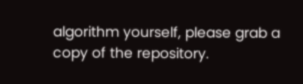algorithm yourself, please grab a copy of the repository.